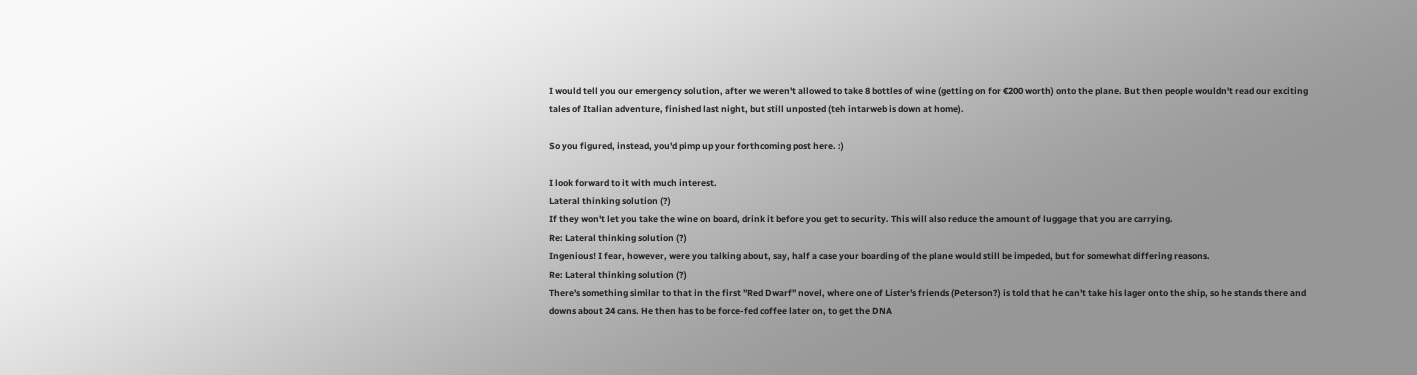I would tell you our emergency solution, after we weren't allowed to take 8 bottles of wine (getting on for €200 worth) onto the plane. But then people wouldn't read our exciting tales of Italian adventure, finished last night, but still unposted (teh intarweb is down at home).

So you figured, instead, you'd pimp up your forthcoming post here. :)

I look forward to it with much interest.
Lateral thinking solution (?)
If they won't let you take the wine on board, drink it before you get to security. This will also reduce the amount of luggage that you are carrying.
Re: Lateral thinking solution (?)
Ingenious! I fear, however, were you talking about, say, half a case your boarding of the plane would still be impeded, but for somewhat differing reasons.
Re: Lateral thinking solution (?)
There's something similar to that in the first "Red Dwarf" novel, where one of Lister's friends (Peterson?) is told that he can't take his lager onto the ship, so he stands there and downs about 24 cans. He then has to be force-fed coffee later on, to get the DNA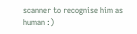scanner to recognise him as human :)